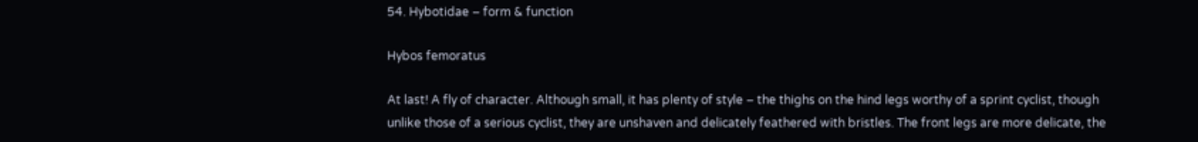54. Hybotidae – form & function

Hybos femoratus

At last! A fly of character. Although small, it has plenty of style – the thighs on the hind legs worthy of a sprint cyclist, though unlike those of a serious cyclist, they are unshaven and delicately feathered with bristles. The front legs are more delicate, the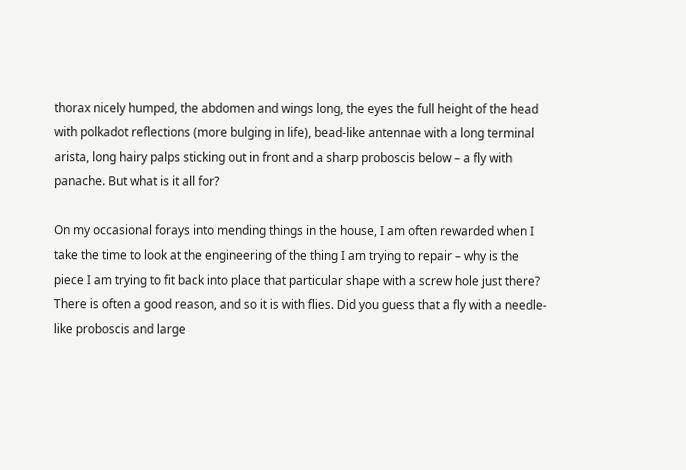thorax nicely humped, the abdomen and wings long, the eyes the full height of the head with polkadot reflections (more bulging in life), bead-like antennae with a long terminal arista, long hairy palps sticking out in front and a sharp proboscis below – a fly with panache. But what is it all for?

On my occasional forays into mending things in the house, I am often rewarded when I take the time to look at the engineering of the thing I am trying to repair – why is the piece I am trying to fit back into place that particular shape with a screw hole just there? There is often a good reason, and so it is with flies. Did you guess that a fly with a needle-like proboscis and large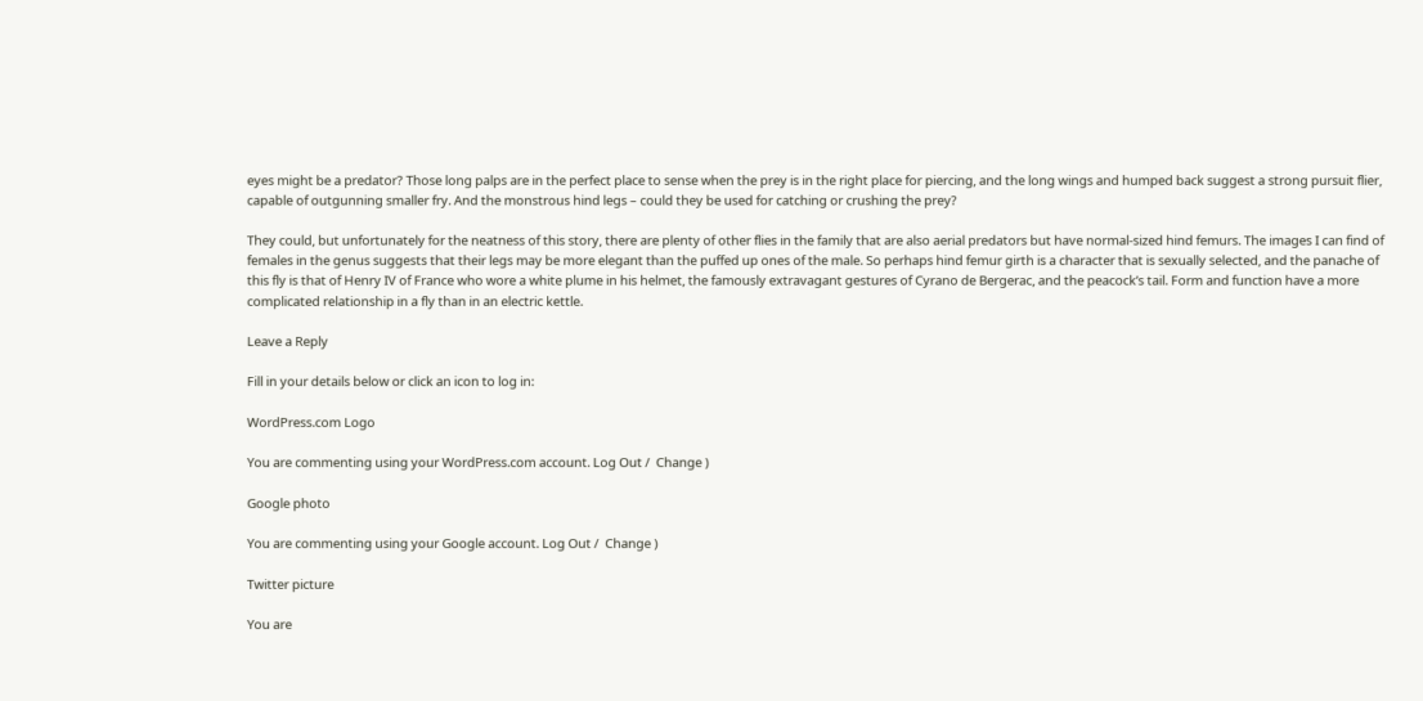eyes might be a predator? Those long palps are in the perfect place to sense when the prey is in the right place for piercing, and the long wings and humped back suggest a strong pursuit flier, capable of outgunning smaller fry. And the monstrous hind legs – could they be used for catching or crushing the prey?

They could, but unfortunately for the neatness of this story, there are plenty of other flies in the family that are also aerial predators but have normal-sized hind femurs. The images I can find of females in the genus suggests that their legs may be more elegant than the puffed up ones of the male. So perhaps hind femur girth is a character that is sexually selected, and the panache of this fly is that of Henry IV of France who wore a white plume in his helmet, the famously extravagant gestures of Cyrano de Bergerac, and the peacock’s tail. Form and function have a more complicated relationship in a fly than in an electric kettle.

Leave a Reply

Fill in your details below or click an icon to log in:

WordPress.com Logo

You are commenting using your WordPress.com account. Log Out /  Change )

Google photo

You are commenting using your Google account. Log Out /  Change )

Twitter picture

You are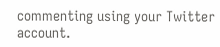commenting using your Twitter account.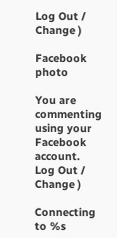Log Out /  Change )

Facebook photo

You are commenting using your Facebook account. Log Out /  Change )

Connecting to %s